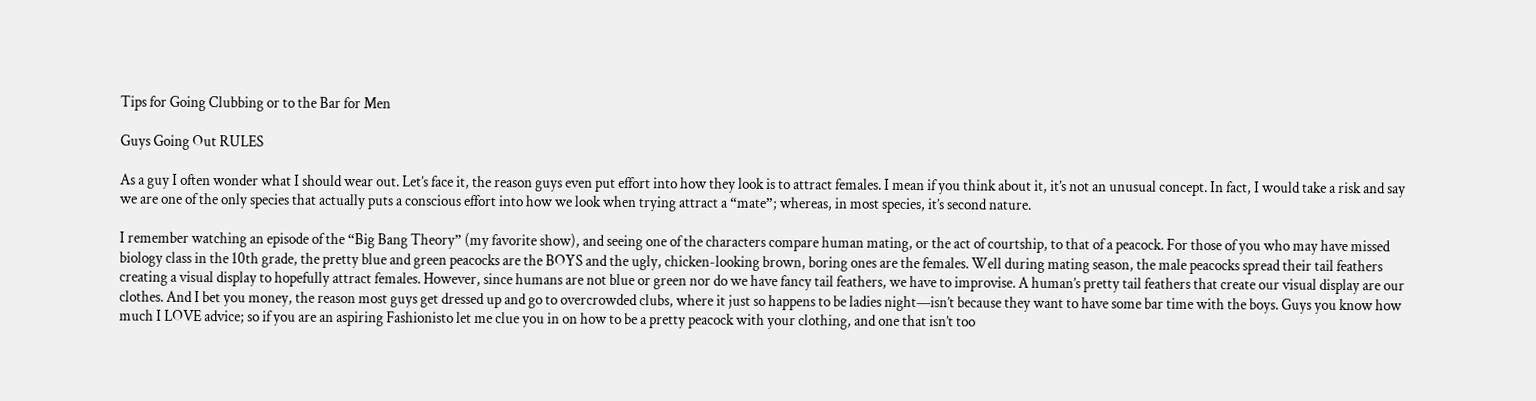Tips for Going Clubbing or to the Bar for Men

Guys Going Out RULES

As a guy I often wonder what I should wear out. Let’s face it, the reason guys even put effort into how they look is to attract females. I mean if you think about it, it’s not an unusual concept. In fact, I would take a risk and say we are one of the only species that actually puts a conscious effort into how we look when trying attract a “mate”; whereas, in most species, it’s second nature.

I remember watching an episode of the “Big Bang Theory” (my favorite show), and seeing one of the characters compare human mating, or the act of courtship, to that of a peacock. For those of you who may have missed biology class in the 10th grade, the pretty blue and green peacocks are the BOYS and the ugly, chicken-looking brown, boring ones are the females. Well during mating season, the male peacocks spread their tail feathers creating a visual display to hopefully attract females. However, since humans are not blue or green nor do we have fancy tail feathers, we have to improvise. A human’s pretty tail feathers that create our visual display are our clothes. And I bet you money, the reason most guys get dressed up and go to overcrowded clubs, where it just so happens to be ladies night—isn’t because they want to have some bar time with the boys. Guys you know how much I LOVE advice; so if you are an aspiring Fashionisto let me clue you in on how to be a pretty peacock with your clothing, and one that isn’t too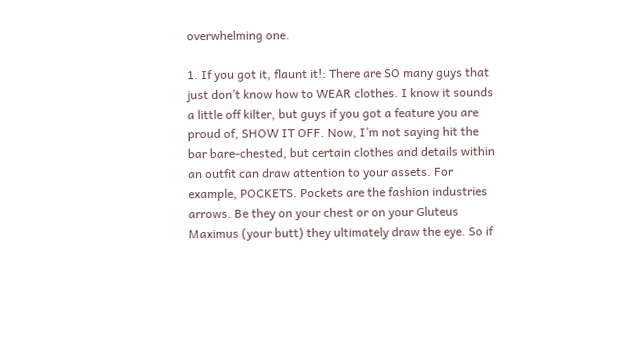overwhelming one.

1. If you got it, flaunt it!: There are SO many guys that just don’t know how to WEAR clothes. I know it sounds a little off kilter, but guys if you got a feature you are proud of, SHOW IT OFF. Now, I’m not saying hit the bar bare-chested, but certain clothes and details within an outfit can draw attention to your assets. For example, POCKETS. Pockets are the fashion industries arrows. Be they on your chest or on your Gluteus Maximus (your butt) they ultimately draw the eye. So if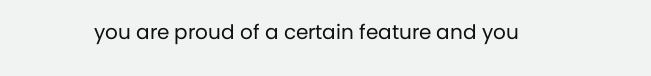you are proud of a certain feature and you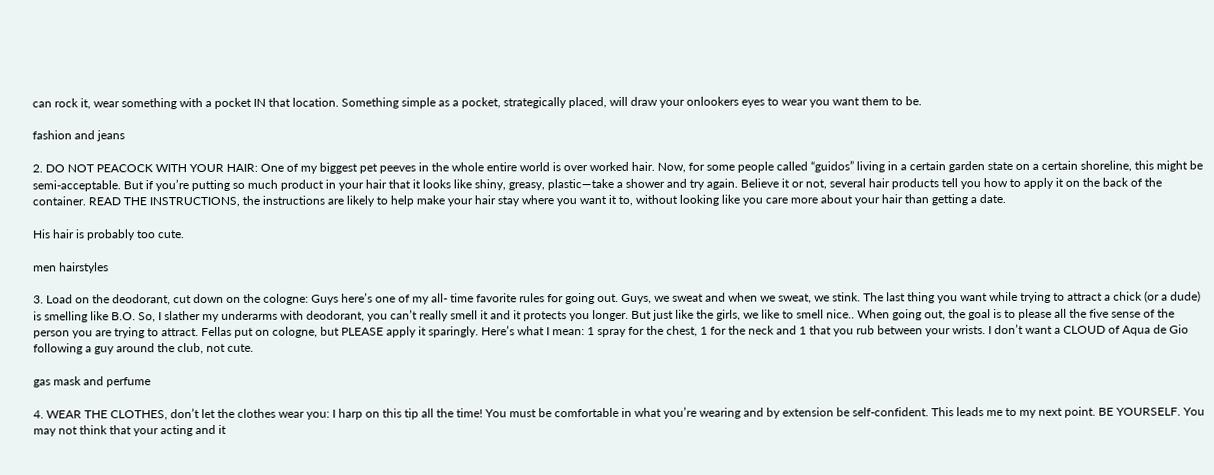can rock it, wear something with a pocket IN that location. Something simple as a pocket, strategically placed, will draw your onlookers eyes to wear you want them to be.

fashion and jeans

2. DO NOT PEACOCK WITH YOUR HAIR: One of my biggest pet peeves in the whole entire world is over worked hair. Now, for some people called “guidos” living in a certain garden state on a certain shoreline, this might be semi-acceptable. But if you’re putting so much product in your hair that it looks like shiny, greasy, plastic—take a shower and try again. Believe it or not, several hair products tell you how to apply it on the back of the container. READ THE INSTRUCTIONS, the instructions are likely to help make your hair stay where you want it to, without looking like you care more about your hair than getting a date.

His hair is probably too cute.

men hairstyles

3. Load on the deodorant, cut down on the cologne: Guys here’s one of my all- time favorite rules for going out. Guys, we sweat and when we sweat, we stink. The last thing you want while trying to attract a chick (or a dude) is smelling like B.O. So, I slather my underarms with deodorant, you can’t really smell it and it protects you longer. But just like the girls, we like to smell nice.. When going out, the goal is to please all the five sense of the person you are trying to attract. Fellas put on cologne, but PLEASE apply it sparingly. Here’s what I mean: 1 spray for the chest, 1 for the neck and 1 that you rub between your wrists. I don’t want a CLOUD of Aqua de Gio following a guy around the club, not cute.

gas mask and perfume

4. WEAR THE CLOTHES, don’t let the clothes wear you: I harp on this tip all the time! You must be comfortable in what you’re wearing and by extension be self-confident. This leads me to my next point. BE YOURSELF. You may not think that your acting and it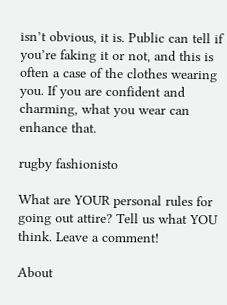isn’t obvious, it is. Public can tell if you’re faking it or not, and this is often a case of the clothes wearing you. If you are confident and charming, what you wear can enhance that.

rugby fashionisto

What are YOUR personal rules for going out attire? Tell us what YOU think. Leave a comment!

About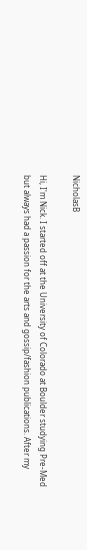NicholasB

Hi, I'm Nick. I started off at the University of Colorado at Boulder studying Pre-Med but always had a passion for the arts and gossip/fashion publications. After my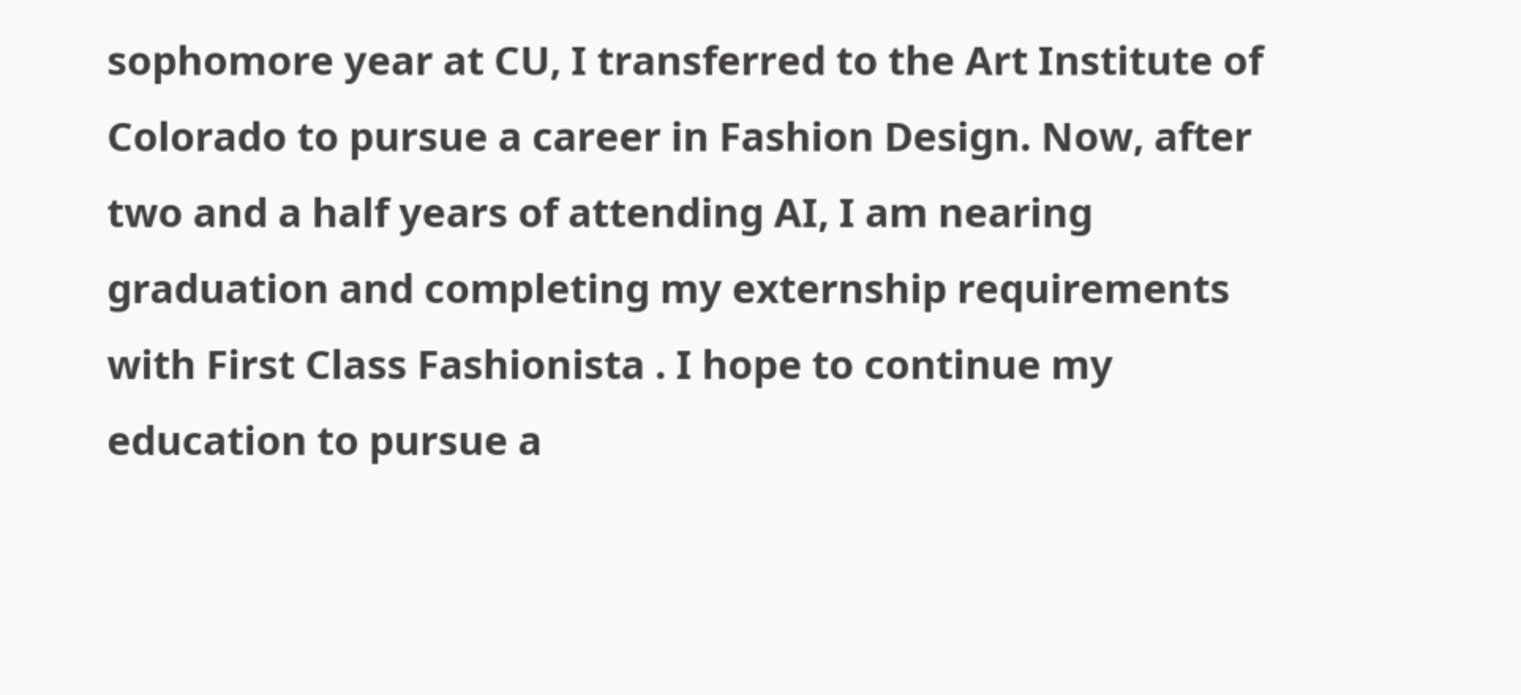sophomore year at CU, I transferred to the Art Institute of Colorado to pursue a career in Fashion Design. Now, after two and a half years of attending AI, I am nearing graduation and completing my externship requirements with First Class Fashionista . I hope to continue my education to pursue a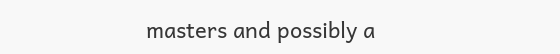masters and possibly a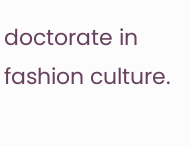doctorate in fashion culture.